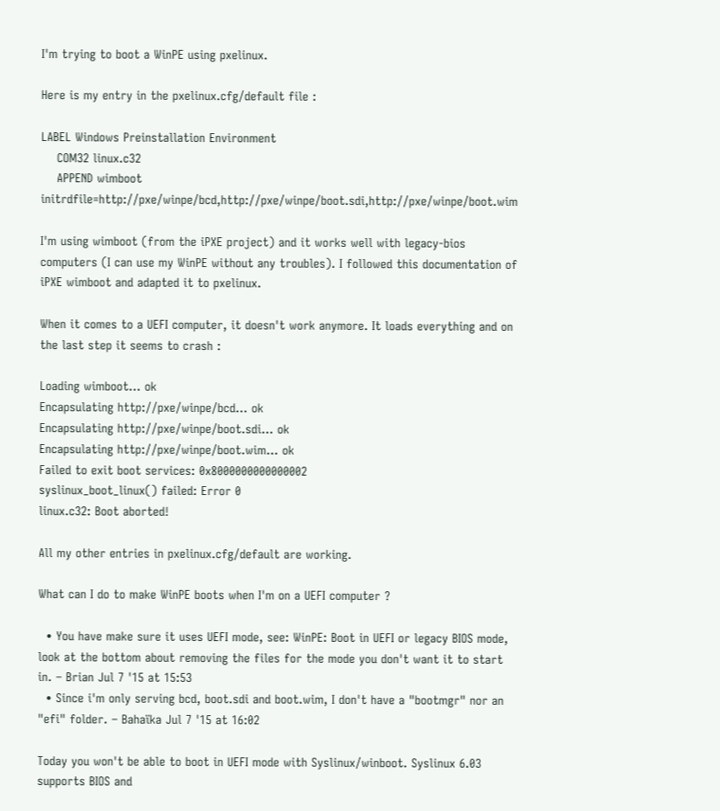I'm trying to boot a WinPE using pxelinux.

Here is my entry in the pxelinux.cfg/default file :

LABEL Windows Preinstallation Environment
    COM32 linux.c32
    APPEND wimboot initrdfile=http://pxe/winpe/bcd,http://pxe/winpe/boot.sdi,http://pxe/winpe/boot.wim

I'm using wimboot (from the iPXE project) and it works well with legacy-bios computers (I can use my WinPE without any troubles). I followed this documentation of iPXE wimboot and adapted it to pxelinux.

When it comes to a UEFI computer, it doesn't work anymore. It loads everything and on the last step it seems to crash :

Loading wimboot... ok
Encapsulating http://pxe/winpe/bcd... ok
Encapsulating http://pxe/winpe/boot.sdi... ok
Encapsulating http://pxe/winpe/boot.wim... ok
Failed to exit boot services: 0x8000000000000002
syslinux_boot_linux() failed: Error 0
linux.c32: Boot aborted!

All my other entries in pxelinux.cfg/default are working.

What can I do to make WinPE boots when I'm on a UEFI computer ?

  • You have make sure it uses UEFI mode, see: WinPE: Boot in UEFI or legacy BIOS mode, look at the bottom about removing the files for the mode you don't want it to start in. – Brian Jul 7 '15 at 15:53
  • Since i'm only serving bcd, boot.sdi and boot.wim, I don't have a "bootmgr" nor an "efi" folder. – Bahaïka Jul 7 '15 at 16:02

Today you won't be able to boot in UEFI mode with Syslinux/winboot. Syslinux 6.03 supports BIOS and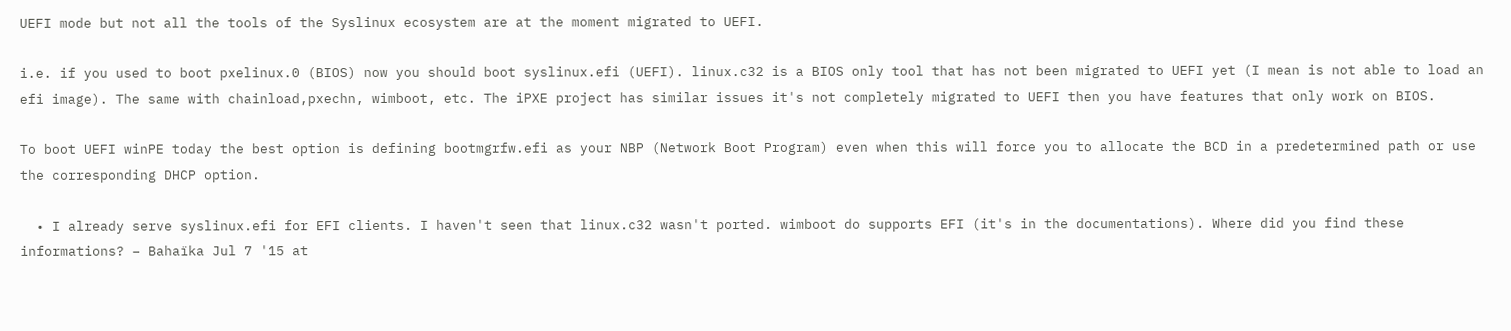UEFI mode but not all the tools of the Syslinux ecosystem are at the moment migrated to UEFI.

i.e. if you used to boot pxelinux.0 (BIOS) now you should boot syslinux.efi (UEFI). linux.c32 is a BIOS only tool that has not been migrated to UEFI yet (I mean is not able to load an efi image). The same with chainload,pxechn, wimboot, etc. The iPXE project has similar issues it's not completely migrated to UEFI then you have features that only work on BIOS.

To boot UEFI winPE today the best option is defining bootmgrfw.efi as your NBP (Network Boot Program) even when this will force you to allocate the BCD in a predetermined path or use the corresponding DHCP option.

  • I already serve syslinux.efi for EFI clients. I haven't seen that linux.c32 wasn't ported. wimboot do supports EFI (it's in the documentations). Where did you find these informations? – Bahaïka Jul 7 '15 at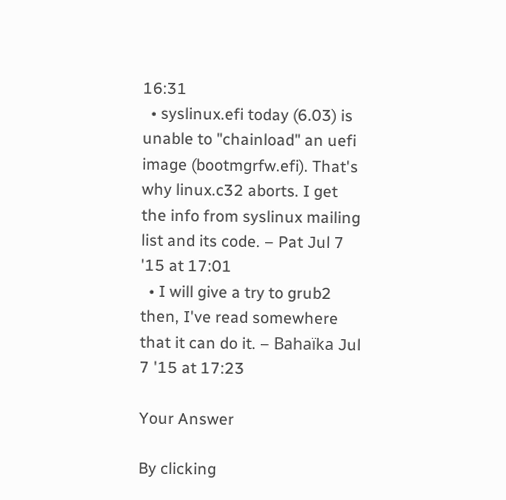16:31
  • syslinux.efi today (6.03) is unable to "chainload" an uefi image (bootmgrfw.efi). That's why linux.c32 aborts. I get the info from syslinux mailing list and its code. – Pat Jul 7 '15 at 17:01
  • I will give a try to grub2 then, I've read somewhere that it can do it. – Bahaïka Jul 7 '15 at 17:23

Your Answer

By clicking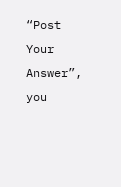“Post Your Answer”, you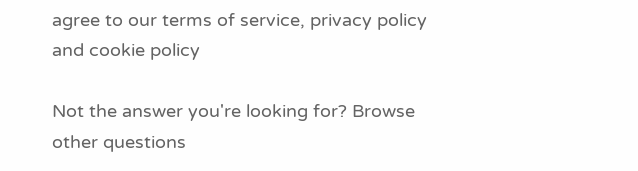agree to our terms of service, privacy policy and cookie policy

Not the answer you're looking for? Browse other questions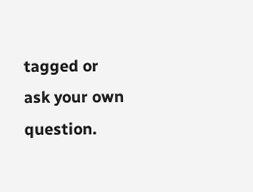tagged or ask your own question.